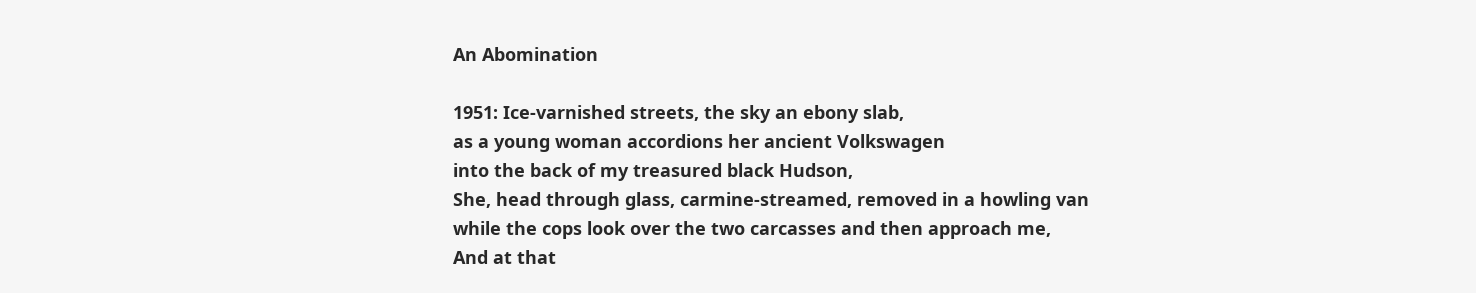An Abomination

1951: Ice-varnished streets, the sky an ebony slab,
as a young woman accordions her ancient Volkswagen
into the back of my treasured black Hudson,
She, head through glass, carmine-streamed, removed in a howling van
while the cops look over the two carcasses and then approach me,
And at that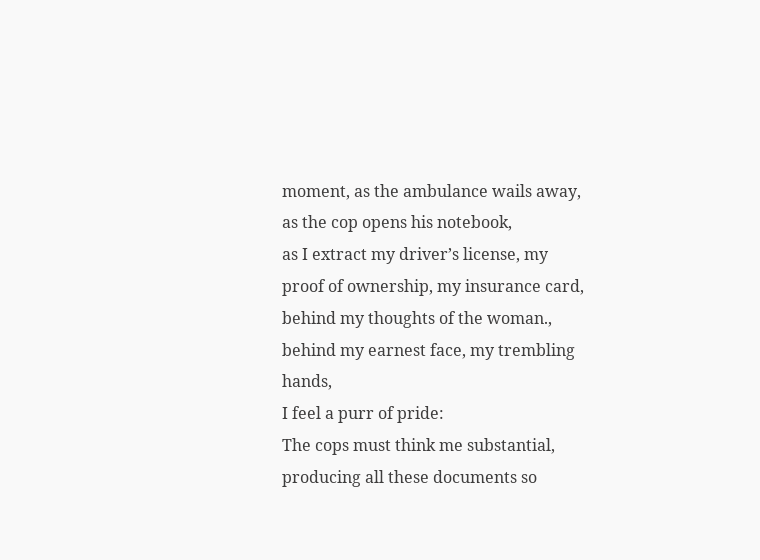moment, as the ambulance wails away, as the cop opens his notebook,
as I extract my driver’s license, my proof of ownership, my insurance card,
behind my thoughts of the woman., behind my earnest face, my trembling hands,
I feel a purr of pride:
The cops must think me substantial, producing all these documents so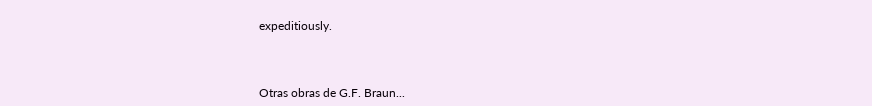expeditiously.



Otras obras de G.F. Braun...